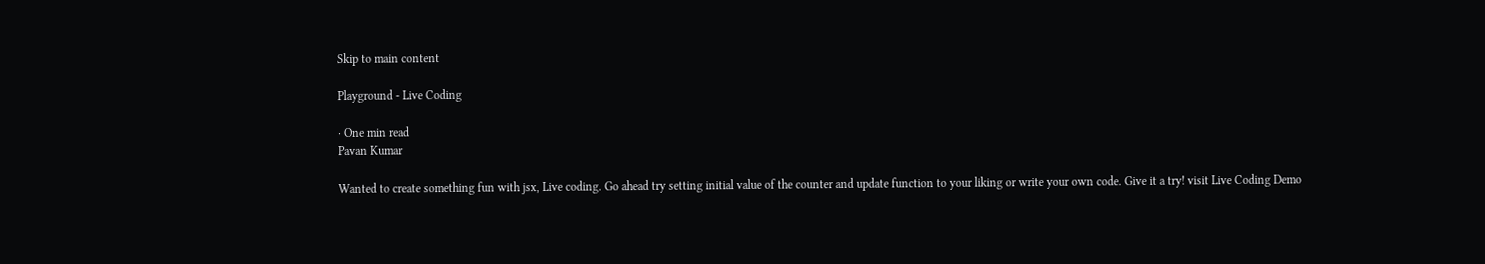Skip to main content

Playground - Live Coding

· One min read
Pavan Kumar

Wanted to create something fun with jsx, Live coding. Go ahead try setting initial value of the counter and update function to your liking or write your own code. Give it a try! visit Live Coding Demo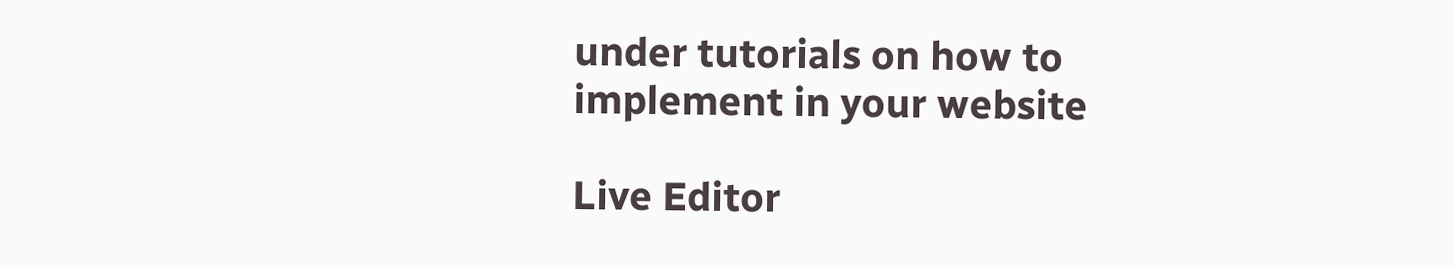under tutorials on how to implement in your website

Live Editor